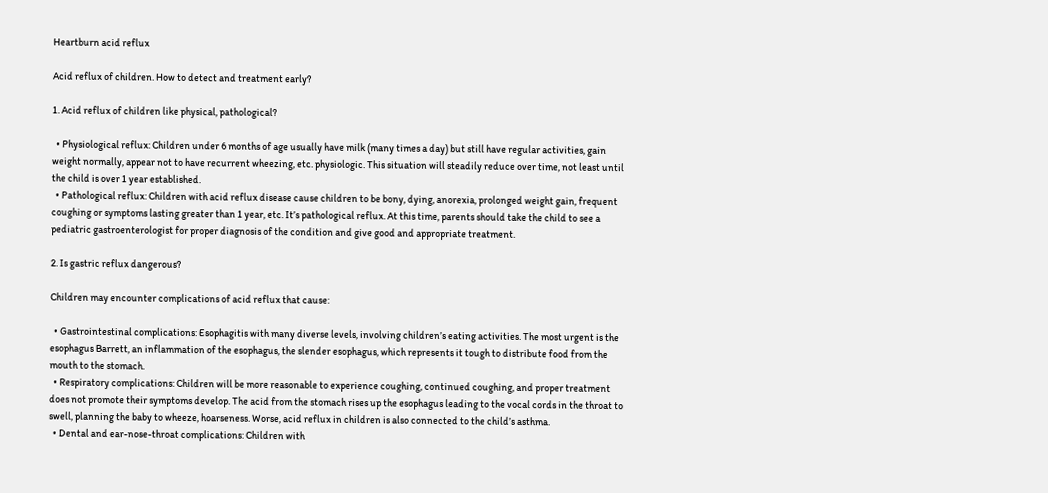Heartburn acid reflux

Acid reflux of children. How to detect and treatment early?

1. Acid reflux of children like physical, pathological?

  • Physiological reflux: Children under 6 months of age usually have milk (many times a day) but still have regular activities, gain weight normally, appear not to have recurrent wheezing, etc. physiologic. This situation will steadily reduce over time, not least until the child is over 1 year established.
  • Pathological reflux: Children with acid reflux disease cause children to be bony, dying, anorexia, prolonged weight gain, frequent coughing or symptoms lasting greater than 1 year, etc. It’s pathological reflux. At this time, parents should take the child to see a pediatric gastroenterologist for proper diagnosis of the condition and give good and appropriate treatment.

2. Is gastric reflux dangerous?

Children may encounter complications of acid reflux that cause:

  • Gastrointestinal complications: Esophagitis with many diverse levels, involving children’s eating activities. The most urgent is the esophagus Barrett, an inflammation of the esophagus, the slender esophagus, which represents it tough to distribute food from the mouth to the stomach.
  • Respiratory complications: Children will be more reasonable to experience coughing, continued coughing, and proper treatment does not promote their symptoms develop. The acid from the stomach rises up the esophagus leading to the vocal cords in the throat to swell, planning the baby to wheeze, hoarseness. Worse, acid reflux in children is also connected to the child’s asthma.
  • Dental and ear-nose-throat complications: Children with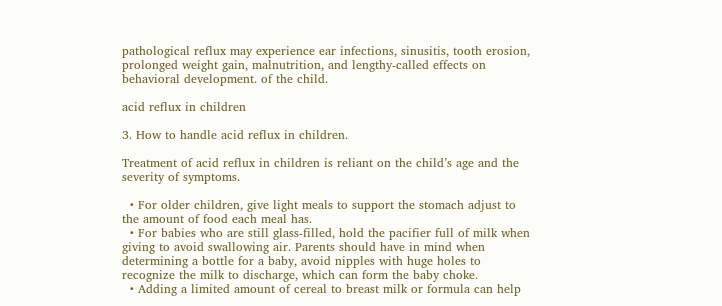pathological reflux may experience ear infections, sinusitis, tooth erosion, prolonged weight gain, malnutrition, and lengthy-called effects on behavioral development. of the child.

acid reflux in children

3. How to handle acid reflux in children.

Treatment of acid reflux in children is reliant on the child’s age and the severity of symptoms.

  • For older children, give light meals to support the stomach adjust to the amount of food each meal has.
  • For babies who are still glass-filled, hold the pacifier full of milk when giving to avoid swallowing air. Parents should have in mind when determining a bottle for a baby, avoid nipples with huge holes to recognize the milk to discharge, which can form the baby choke.
  • Adding a limited amount of cereal to breast milk or formula can help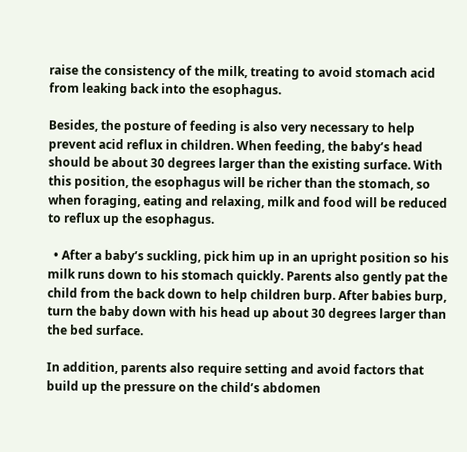raise the consistency of the milk, treating to avoid stomach acid from leaking back into the esophagus.

Besides, the posture of feeding is also very necessary to help prevent acid reflux in children. When feeding, the baby’s head should be about 30 degrees larger than the existing surface. With this position, the esophagus will be richer than the stomach, so when foraging, eating and relaxing, milk and food will be reduced to reflux up the esophagus.

  • After a baby’s suckling, pick him up in an upright position so his milk runs down to his stomach quickly. Parents also gently pat the child from the back down to help children burp. After babies burp, turn the baby down with his head up about 30 degrees larger than the bed surface.

In addition, parents also require setting and avoid factors that build up the pressure on the child’s abdomen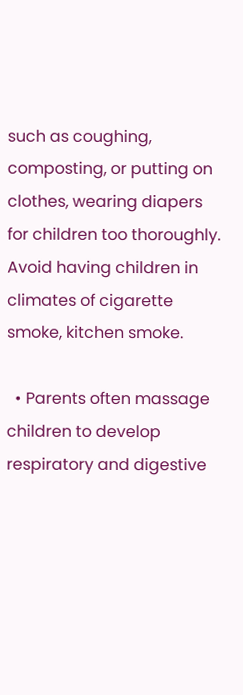such as coughing, composting, or putting on clothes, wearing diapers for children too thoroughly. Avoid having children in climates of cigarette smoke, kitchen smoke.

  • Parents often massage children to develop respiratory and digestive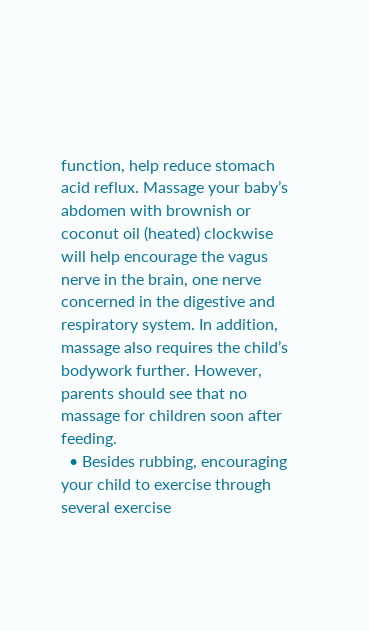function, help reduce stomach acid reflux. Massage your baby’s abdomen with brownish or coconut oil (heated) clockwise will help encourage the vagus nerve in the brain, one nerve concerned in the digestive and respiratory system. In addition, massage also requires the child’s bodywork further. However, parents should see that no massage for children soon after feeding.
  • Besides rubbing, encouraging your child to exercise through several exercise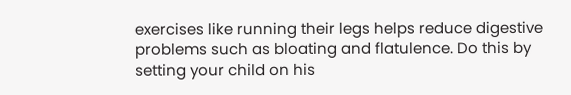exercises like running their legs helps reduce digestive problems such as bloating and flatulence. Do this by setting your child on his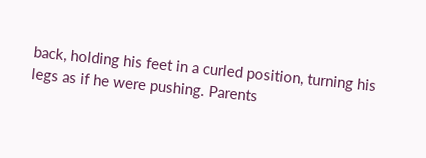back, holding his feet in a curled position, turning his legs as if he were pushing. Parents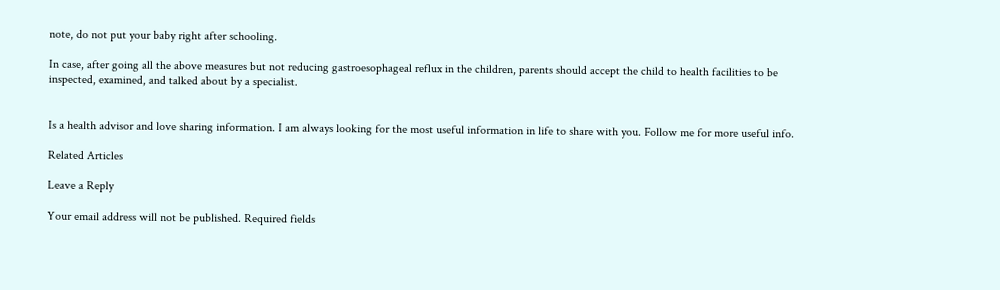note, do not put your baby right after schooling.

In case, after going all the above measures but not reducing gastroesophageal reflux in the children, parents should accept the child to health facilities to be inspected, examined, and talked about by a specialist.


Is a health advisor and love sharing information. I am always looking for the most useful information in life to share with you. Follow me for more useful info.

Related Articles

Leave a Reply

Your email address will not be published. Required fields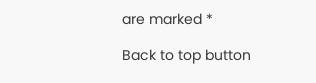are marked *

Back to top button